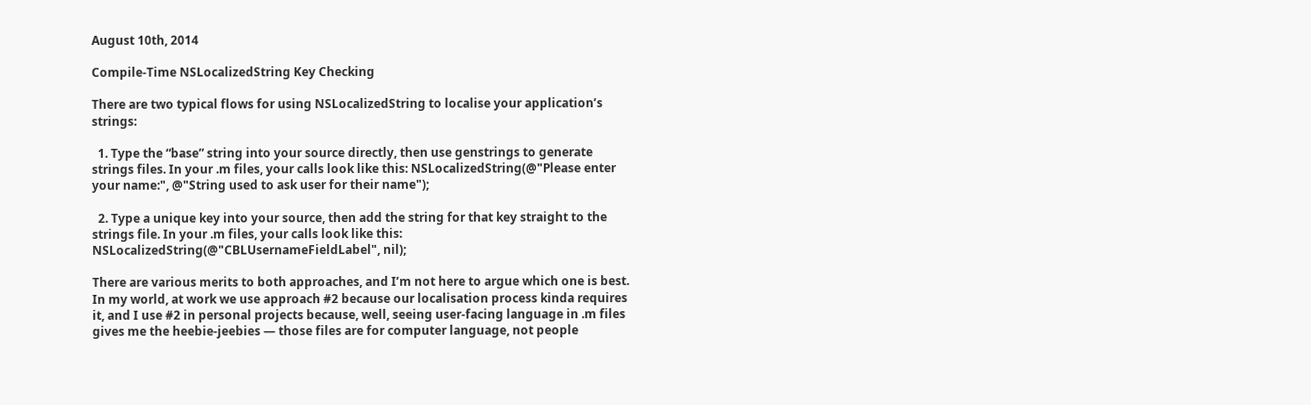August 10th, 2014

Compile-Time NSLocalizedString Key Checking

There are two typical flows for using NSLocalizedString to localise your application’s strings:

  1. Type the “base” string into your source directly, then use genstrings to generate strings files. In your .m files, your calls look like this: NSLocalizedString(@"Please enter your name:", @"String used to ask user for their name");

  2. Type a unique key into your source, then add the string for that key straight to the strings file. In your .m files, your calls look like this: NSLocalizedString(@"CBLUsernameFieldLabel", nil);

There are various merits to both approaches, and I’m not here to argue which one is best. In my world, at work we use approach #2 because our localisation process kinda requires it, and I use #2 in personal projects because, well, seeing user-facing language in .m files gives me the heebie-jeebies — those files are for computer language, not people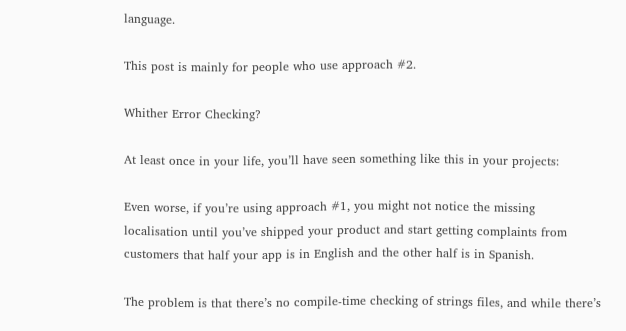language.

This post is mainly for people who use approach #2.

Whither Error Checking?

At least once in your life, you’ll have seen something like this in your projects:

Even worse, if you’re using approach #1, you might not notice the missing localisation until you’ve shipped your product and start getting complaints from customers that half your app is in English and the other half is in Spanish.

The problem is that there’s no compile-time checking of strings files, and while there’s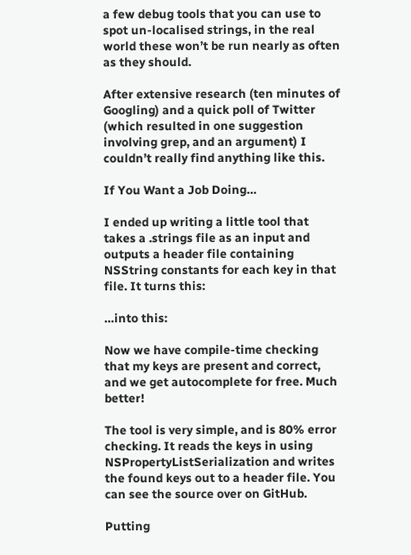a few debug tools that you can use to spot un-localised strings, in the real world these won’t be run nearly as often as they should.

After extensive research (ten minutes of Googling) and a quick poll of Twitter (which resulted in one suggestion involving grep, and an argument) I couldn’t really find anything like this.

If You Want a Job Doing…

I ended up writing a little tool that takes a .strings file as an input and outputs a header file containing NSString constants for each key in that file. It turns this:

…into this:

Now we have compile-time checking that my keys are present and correct, and we get autocomplete for free. Much better!

The tool is very simple, and is 80% error checking. It reads the keys in using NSPropertyListSerialization and writes the found keys out to a header file. You can see the source over on GitHub.

Putting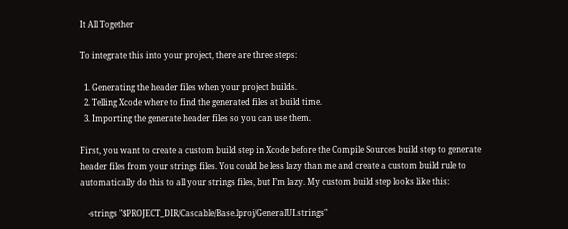It All Together

To integrate this into your project, there are three steps:

  1. Generating the header files when your project builds.
  2. Telling Xcode where to find the generated files at build time.
  3. Importing the generate header files so you can use them.

First, you want to create a custom build step in Xcode before the Compile Sources build step to generate header files from your strings files. You could be less lazy than me and create a custom build rule to automatically do this to all your strings files, but I’m lazy. My custom build step looks like this:

    -strings "$PROJECT_DIR/Cascable/Base.lproj/GeneralUI.strings"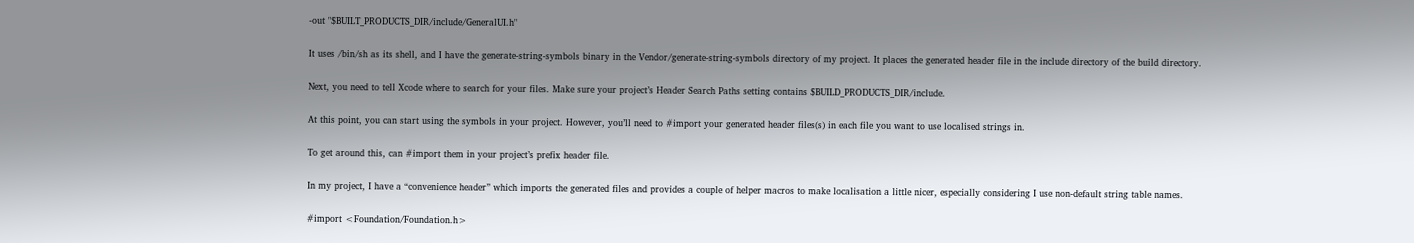-out "$BUILT_PRODUCTS_DIR/include/GeneralUI.h"

It uses /bin/sh as its shell, and I have the generate-string-symbols binary in the Vendor/generate-string-symbols directory of my project. It places the generated header file in the include directory of the build directory.

Next, you need to tell Xcode where to search for your files. Make sure your project’s Header Search Paths setting contains $BUILD_PRODUCTS_DIR/include.

At this point, you can start using the symbols in your project. However, you’ll need to #import your generated header files(s) in each file you want to use localised strings in.

To get around this, can #import them in your project’s prefix header file.

In my project, I have a “convenience header” which imports the generated files and provides a couple of helper macros to make localisation a little nicer, especially considering I use non-default string table names.

#import <Foundation/Foundation.h>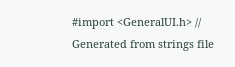#import <GeneralUI.h> // Generated from strings file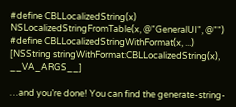#define CBLLocalizedString(x) NSLocalizedStringFromTable(x, @"GeneralUI", @"")
#define CBLLocalizedStringWithFormat(x, ...) [NSString stringWithFormat:CBLLocalizedString(x), __VA_ARGS__]

…and you’re done! You can find the generate-string-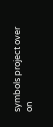symbols project over on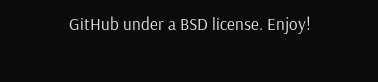GitHub under a BSD license. Enjoy!